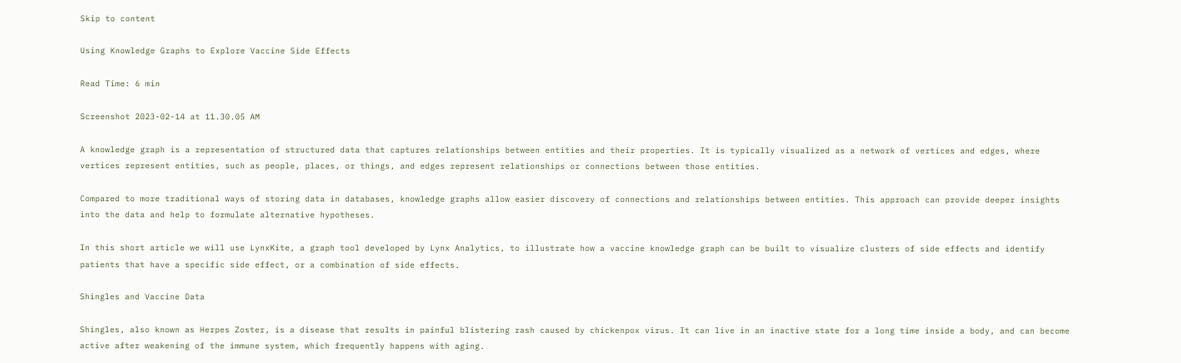Skip to content

Using Knowledge Graphs to Explore Vaccine Side Effects

Read Time: 6 min

Screenshot 2023-02-14 at 11.30.05 AM

A knowledge graph is a representation of structured data that captures relationships between entities and their properties. It is typically visualized as a network of vertices and edges, where vertices represent entities, such as people, places, or things, and edges represent relationships or connections between those entities.

Compared to more traditional ways of storing data in databases, knowledge graphs allow easier discovery of connections and relationships between entities. This approach can provide deeper insights into the data and help to formulate alternative hypotheses.

In this short article we will use LynxKite, a graph tool developed by Lynx Analytics, to illustrate how a vaccine knowledge graph can be built to visualize clusters of side effects and identify patients that have a specific side effect, or a combination of side effects.

Shingles and Vaccine Data

Shingles, also known as Herpes Zoster, is a disease that results in painful blistering rash caused by chickenpox virus. It can live in an inactive state for a long time inside a body, and can become active after weakening of the immune system, which frequently happens with aging.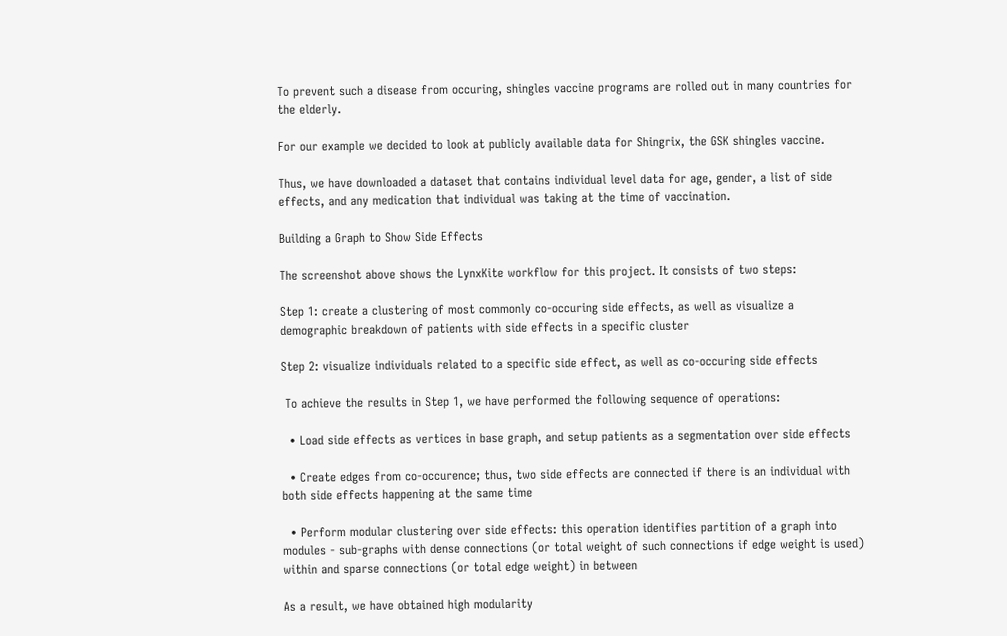To prevent such a disease from occuring, shingles vaccine programs are rolled out in many countries for the elderly.

For our example we decided to look at publicly available data for Shingrix, the GSK shingles vaccine.

Thus, we have downloaded a dataset that contains individual level data for age, gender, a list of side effects, and any medication that individual was taking at the time of vaccination.

Building a Graph to Show Side Effects

The screenshot above shows the LynxKite workflow for this project. It consists of two steps:

Step 1: create a clustering of most commonly co-occuring side effects, as well as visualize a demographic breakdown of patients with side effects in a specific cluster

Step 2: visualize individuals related to a specific side effect, as well as co-occuring side effects

 To achieve the results in Step 1, we have performed the following sequence of operations:

  • Load side effects as vertices in base graph, and setup patients as a segmentation over side effects

  • Create edges from co-occurence; thus, two side effects are connected if there is an individual with both side effects happening at the same time

  • Perform modular clustering over side effects: this operation identifies partition of a graph into modules - sub-graphs with dense connections (or total weight of such connections if edge weight is used) within and sparse connections (or total edge weight) in between

As a result, we have obtained high modularity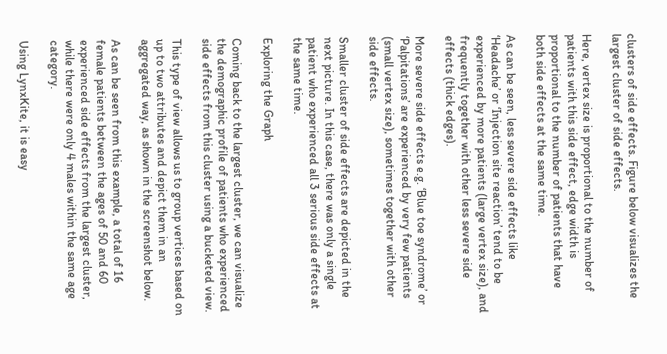clusters of side effects. Figure below visualizes the largest cluster of side effects.

Here, vertex size is proportional to the number of patients with this side effect, edge width is proportional to the number of patients that have both side effects at the same time.

As can be seen, less severe side effects like ‘Headache’ or ‘Injection site reaction’ tend to be experienced by more patients (large vertex size), and frequently together with other less severe side effects (thick edges).

More severe side effects e.g. ‘Blue toe syndrome’ or ‘Palpitations’ are experienced by very few patients (small vertex size), sometimes together with other side effects.

Smaller cluster of side effects are depicted in the next picture. In this case, there was only a single patient who experienced all 3 serious side effects at the same time.

Exploring the Graph

Coming back to the largest cluster, we can visualize the demographic profile of patients who experienced side effects from this cluster using a bucketed view.

This type of view allows us to group vertices based on up to two attributes and depict them in an aggregated way, as shown in the screenshot below.

As can be seen from this example, a total of 16 female patients between the ages of 50 and 60 experienced side effects from the largest cluster, while there were only 4 males within the same age category.

Using LynxKite, it is easy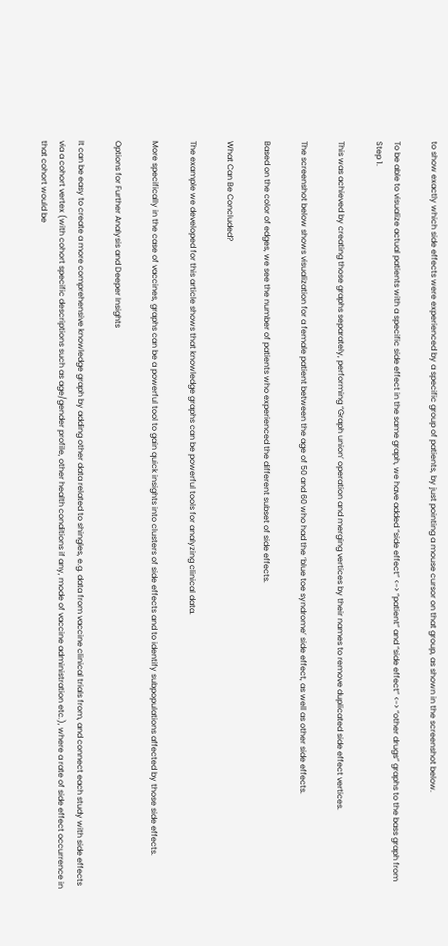to show exactly which side effects were experienced by a specific group of patients, by just pointing a mouse cursor on that group, as shown in the screenshot below.

To be able to visualize actual patients with a specific side effect in the same graph, we have added “side effect” <-> “patient” and “side effect” <-> “other drugs” graphs to the bass graph from Step 1.

This was achieved by creating those graphs separately, performing “Graph union’ operation and merging vertices by their names to remove duplicated side effect vertices.

The screenshot below shows visualization for a female patient between the age of 50 and 60 who had the ‘blue toe syndrome’ side effect, as well as other side effects.

Based on the color of edges, we see the number of patients who experienced the different subset of side effects.

What Can Be Concluded?

The example we developed for this article shows that knowledge graphs can be powerful tools for analyzing clinical data.

More specifically in the case of vaccines, graphs can be a powerful tool to gain quick insights into clusters of side effects and to identify subpopulations affected by those side effects.

Options for Further Analysis and Deeper Insights

It can be easy to create a more comprehensive knowledge graph by adding other data related to shingles, e.g. data from vaccine clinical trials from, and connect each study with side effects via a cohort vertex (with cohort specific descriptions such as age/gender profile, other health conditions if any, mode of vaccine administration etc.), where a rate of side effect occurrence in that cohort would be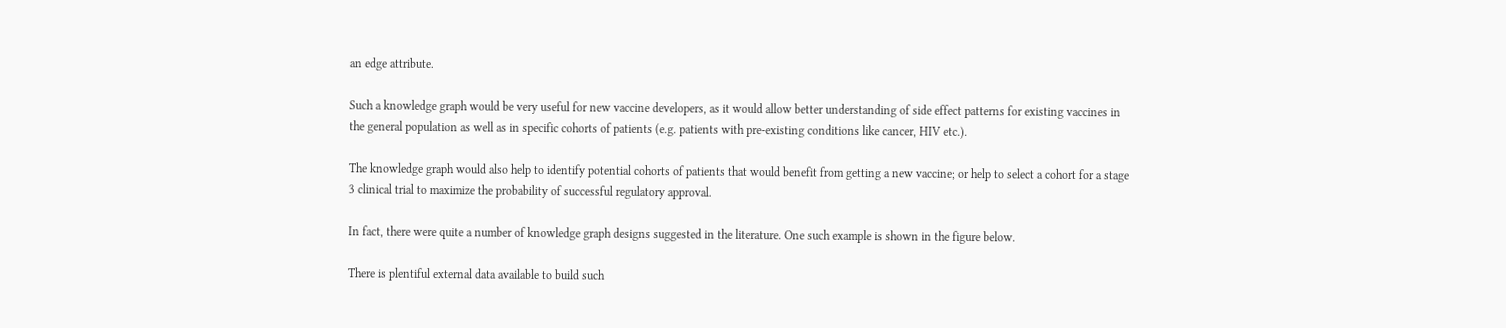an edge attribute.

Such a knowledge graph would be very useful for new vaccine developers, as it would allow better understanding of side effect patterns for existing vaccines in the general population as well as in specific cohorts of patients (e.g. patients with pre-existing conditions like cancer, HIV etc.).

The knowledge graph would also help to identify potential cohorts of patients that would benefit from getting a new vaccine; or help to select a cohort for a stage 3 clinical trial to maximize the probability of successful regulatory approval.

In fact, there were quite a number of knowledge graph designs suggested in the literature. One such example is shown in the figure below.

There is plentiful external data available to build such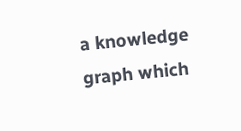a knowledge graph which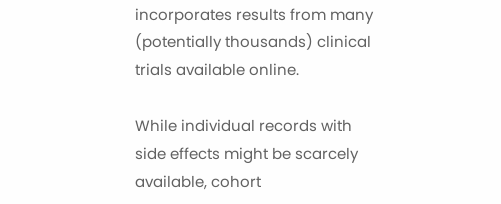incorporates results from many (potentially thousands) clinical trials available online.

While individual records with side effects might be scarcely available, cohort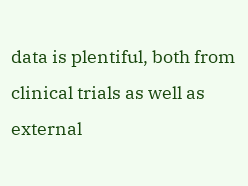data is plentiful, both from clinical trials as well as external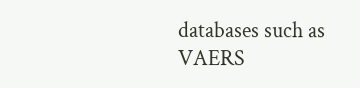databases such as VAERS